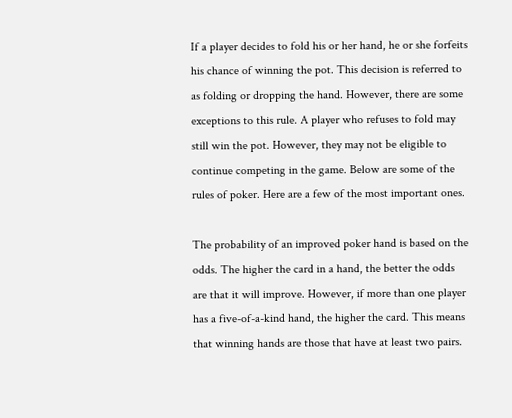If a player decides to fold his or her hand, he or she forfeits his chance of winning the pot. This decision is referred to as folding or dropping the hand. However, there are some exceptions to this rule. A player who refuses to fold may still win the pot. However, they may not be eligible to continue competing in the game. Below are some of the rules of poker. Here are a few of the most important ones.

The probability of an improved poker hand is based on the odds. The higher the card in a hand, the better the odds are that it will improve. However, if more than one player has a five-of-a-kind hand, the higher the card. This means that winning hands are those that have at least two pairs.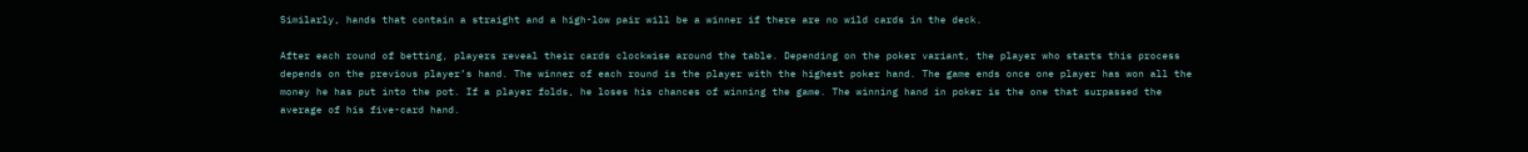Similarly, hands that contain a straight and a high-low pair will be a winner if there are no wild cards in the deck.

After each round of betting, players reveal their cards clockwise around the table. Depending on the poker variant, the player who starts this process depends on the previous player’s hand. The winner of each round is the player with the highest poker hand. The game ends once one player has won all the money he has put into the pot. If a player folds, he loses his chances of winning the game. The winning hand in poker is the one that surpassed the average of his five-card hand.